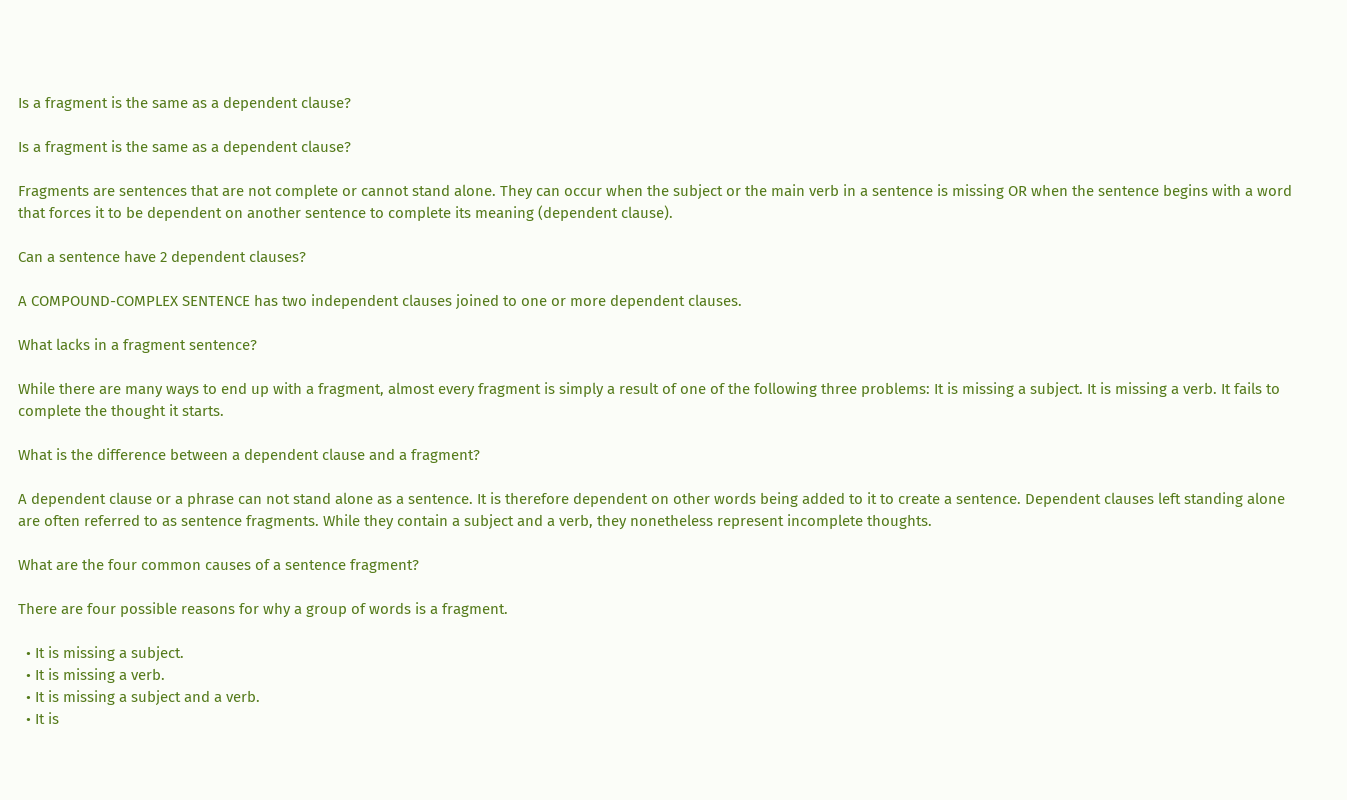Is a fragment is the same as a dependent clause?

Is a fragment is the same as a dependent clause?

Fragments are sentences that are not complete or cannot stand alone. They can occur when the subject or the main verb in a sentence is missing OR when the sentence begins with a word that forces it to be dependent on another sentence to complete its meaning (dependent clause).

Can a sentence have 2 dependent clauses?

A COMPOUND-COMPLEX SENTENCE has two independent clauses joined to one or more dependent clauses.

What lacks in a fragment sentence?

While there are many ways to end up with a fragment, almost every fragment is simply a result of one of the following three problems: It is missing a subject. It is missing a verb. It fails to complete the thought it starts.

What is the difference between a dependent clause and a fragment?

A dependent clause or a phrase can not stand alone as a sentence. It is therefore dependent on other words being added to it to create a sentence. Dependent clauses left standing alone are often referred to as sentence fragments. While they contain a subject and a verb, they nonetheless represent incomplete thoughts.

What are the four common causes of a sentence fragment?

There are four possible reasons for why a group of words is a fragment.

  • It is missing a subject.
  • It is missing a verb.
  • It is missing a subject and a verb.
  • It is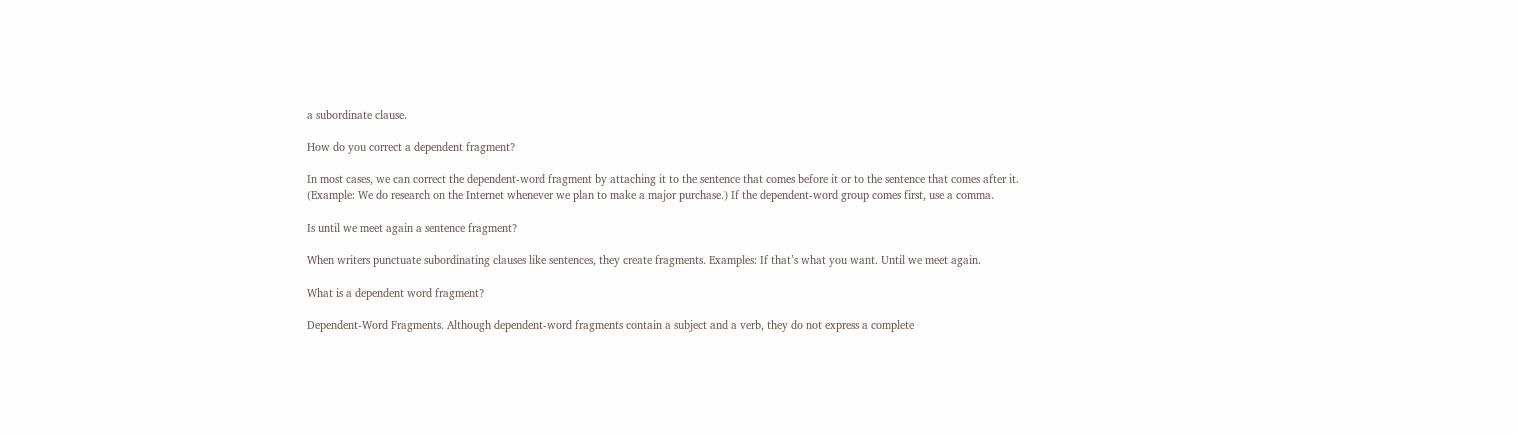a subordinate clause.

How do you correct a dependent fragment?

In most cases, we can correct the dependent-word fragment by attaching it to the sentence that comes before it or to the sentence that comes after it. (Example: We do research on the Internet whenever we plan to make a major purchase.) If the dependent-word group comes first, use a comma.

Is until we meet again a sentence fragment?

When writers punctuate subordinating clauses like sentences, they create fragments. Examples: If that’s what you want. Until we meet again.

What is a dependent word fragment?

Dependent-Word Fragments. Although dependent-word fragments contain a subject and a verb, they do not express a complete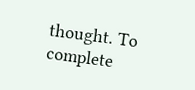thought. To complete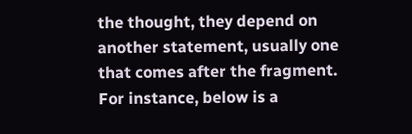the thought, they depend on another statement, usually one that comes after the fragment. For instance, below is a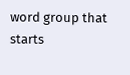word group that starts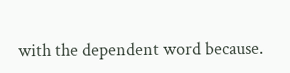with the dependent word because.